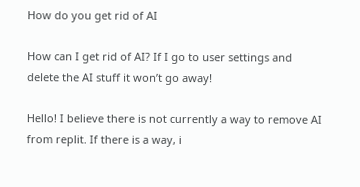How do you get rid of AI

How can I get rid of AI? If I go to user settings and delete the AI stuff it won’t go away!

Hello! I believe there is not currently a way to remove AI from replit. If there is a way, i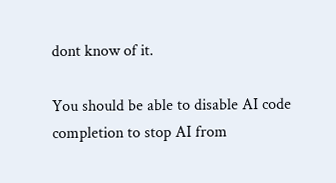dont know of it.

You should be able to disable AI code completion to stop AI from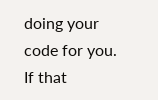doing your code for you. If that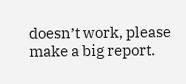doesn’t work, please make a big report.